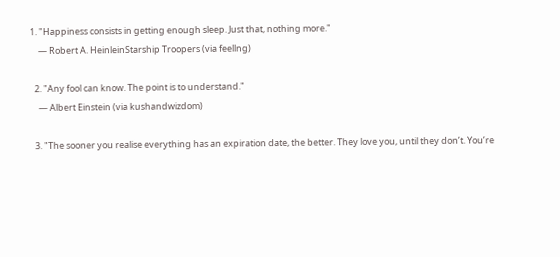1. "Happiness consists in getting enough sleep. Just that, nothing more."
    — Robert A. HeinleinStarship Troopers (via feellng)

  2. "Any fool can know. The point is to understand."
    — Albert Einstein (via kushandwizdom)

  3. "The sooner you realise everything has an expiration date, the better. They love you, until they don’t. You’re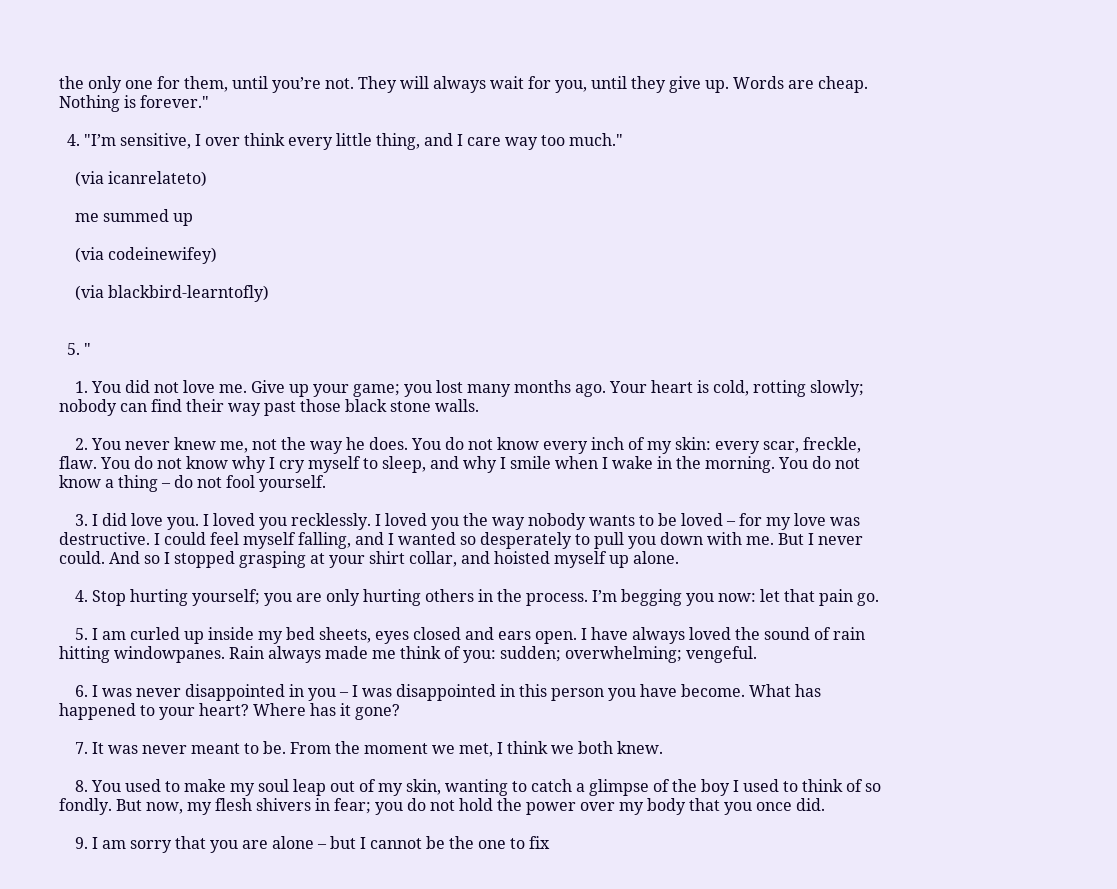the only one for them, until you’re not. They will always wait for you, until they give up. Words are cheap. Nothing is forever."

  4. "I’m sensitive, I over think every little thing, and I care way too much."

    (via icanrelateto)

    me summed up

    (via codeinewifey)

    (via blackbird-learntofly)


  5. "

    1. You did not love me. Give up your game; you lost many months ago. Your heart is cold, rotting slowly; nobody can find their way past those black stone walls.

    2. You never knew me, not the way he does. You do not know every inch of my skin: every scar, freckle, flaw. You do not know why I cry myself to sleep, and why I smile when I wake in the morning. You do not know a thing – do not fool yourself.

    3. I did love you. I loved you recklessly. I loved you the way nobody wants to be loved – for my love was destructive. I could feel myself falling, and I wanted so desperately to pull you down with me. But I never could. And so I stopped grasping at your shirt collar, and hoisted myself up alone.

    4. Stop hurting yourself; you are only hurting others in the process. I’m begging you now: let that pain go.

    5. I am curled up inside my bed sheets, eyes closed and ears open. I have always loved the sound of rain hitting windowpanes. Rain always made me think of you: sudden; overwhelming; vengeful.

    6. I was never disappointed in you – I was disappointed in this person you have become. What has happened to your heart? Where has it gone?

    7. It was never meant to be. From the moment we met, I think we both knew.

    8. You used to make my soul leap out of my skin, wanting to catch a glimpse of the boy I used to think of so fondly. But now, my flesh shivers in fear; you do not hold the power over my body that you once did.

    9. I am sorry that you are alone – but I cannot be the one to fix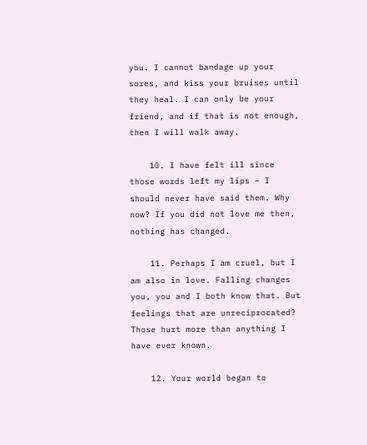you. I cannot bandage up your sores, and kiss your bruises until they heal. I can only be your friend, and if that is not enough, then I will walk away.

    10. I have felt ill since those words left my lips – I should never have said them. Why now? If you did not love me then, nothing has changed.

    11. Perhaps I am cruel, but I am also in love. Falling changes you, you and I both know that. But feelings that are unreciprocated? Those hurt more than anything I have ever known.

    12. Your world began to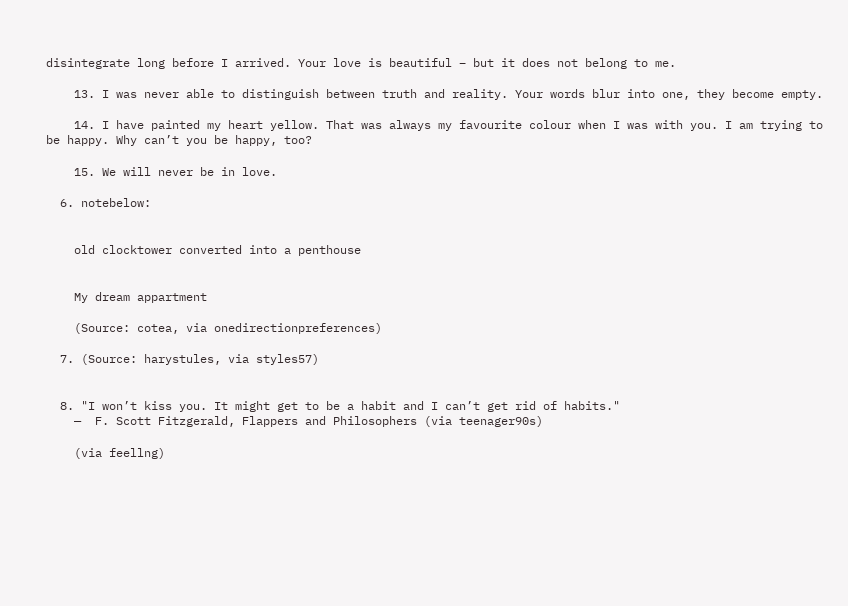disintegrate long before I arrived. Your love is beautiful – but it does not belong to me.

    13. I was never able to distinguish between truth and reality. Your words blur into one, they become empty.

    14. I have painted my heart yellow. That was always my favourite colour when I was with you. I am trying to be happy. Why can’t you be happy, too?

    15. We will never be in love.

  6. notebelow:


    old clocktower converted into a penthouse


    My dream appartment

    (Source: cotea, via onedirectionpreferences)

  7. (Source: harystules, via styles57)


  8. "I won’t kiss you. It might get to be a habit and I can’t get rid of habits."
    —  F. Scott Fitzgerald, Flappers and Philosophers (via teenager90s)

    (via feellng)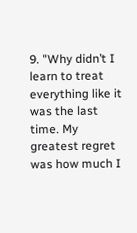9. "Why didn’t I learn to treat everything like it was the last time. My greatest regret was how much I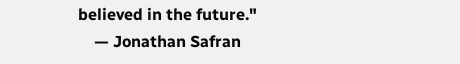believed in the future."
    — Jonathan Safran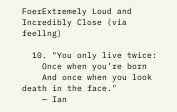FoerExtremely Loud and Incredibly Close (via feellng)

  10. "You only live twice:
    Once when you’re born
    And once when you look death in the face."
    — Ian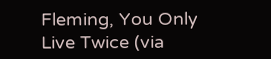Fleming, You Only Live Twice (via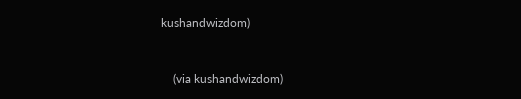kushandwizdom)


    (via kushandwizdom)